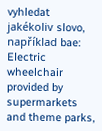vyhledat jakékoliv slovo, například bae:
Electric wheelchair provided by supermarkets and theme parks,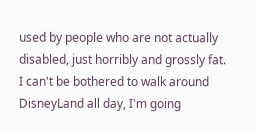used by people who are not actually disabled, just horribly and grossly fat.
I can't be bothered to walk around DisneyLand all day, I'm going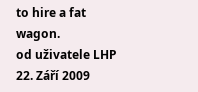to hire a fat wagon.
od uživatele LHP 22. Září 2009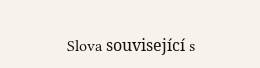Slova související s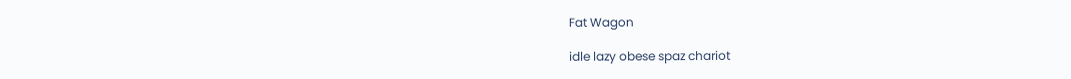Fat Wagon

idle lazy obese spaz chariot